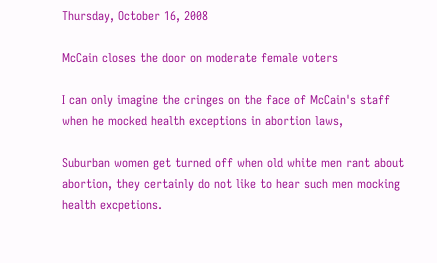Thursday, October 16, 2008

McCain closes the door on moderate female voters

I can only imagine the cringes on the face of McCain's staff when he mocked health exceptions in abortion laws,

Suburban women get turned off when old white men rant about abortion, they certainly do not like to hear such men mocking health excpetions.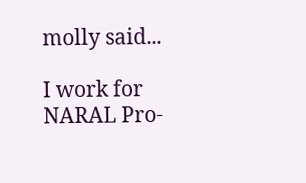molly said...

I work for NARAL Pro-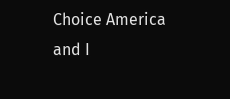Choice America and I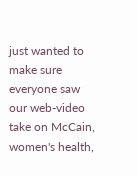just wanted to make sure everyone saw our web-video take on McCain, women's health,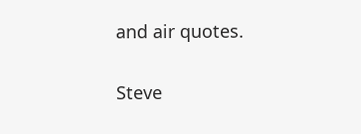and air quotes.

Steve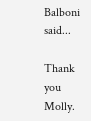Balboni said...

Thank you Molly.